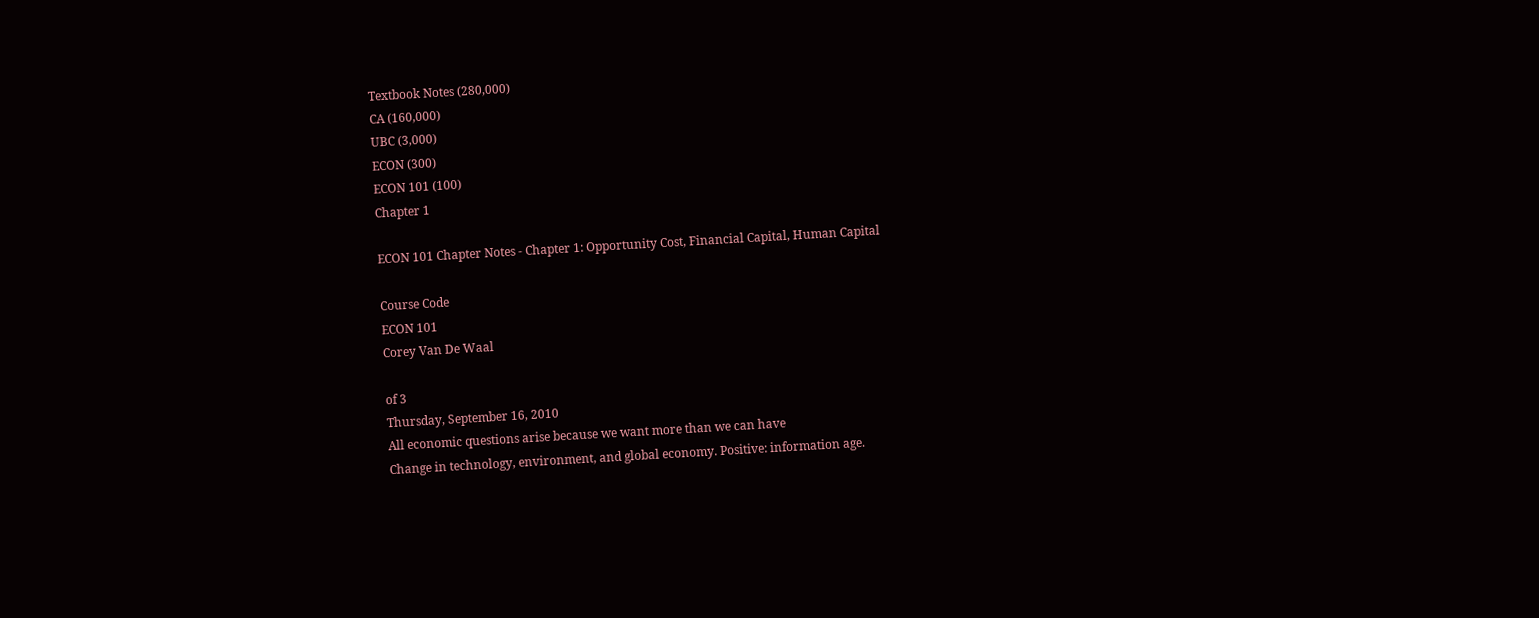Textbook Notes (280,000)
CA (160,000)
UBC (3,000)
ECON (300)
ECON 101 (100)
Chapter 1

ECON 101 Chapter Notes - Chapter 1: Opportunity Cost, Financial Capital, Human Capital

Course Code
ECON 101
Corey Van De Waal

of 3
Thursday, September 16, 2010
All economic questions arise because we want more than we can have
Change in technology, environment, and global economy. Positive: information age.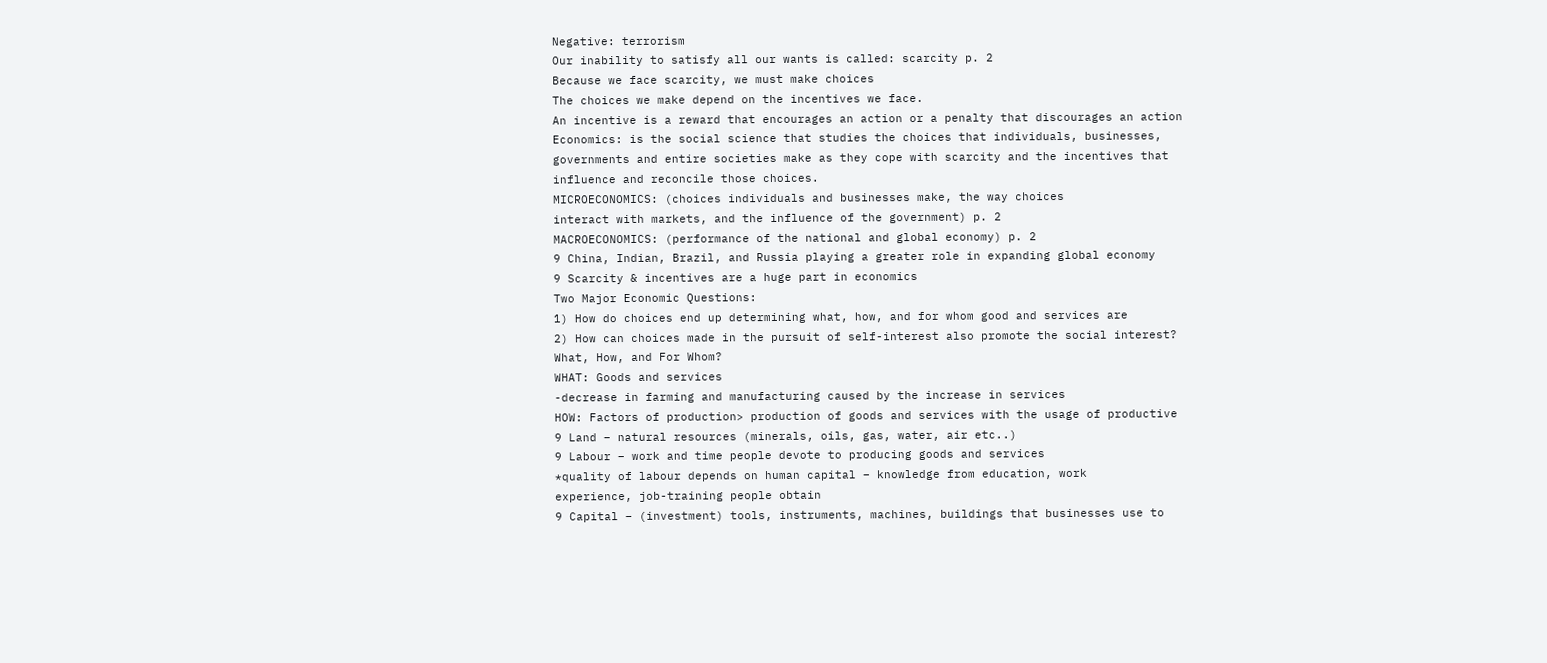Negative: terrorism
Our inability to satisfy all our wants is called: scarcity p. 2
Because we face scarcity, we must make choices
The choices we make depend on the incentives we face.
An incentive is a reward that encourages an action or a penalty that discourages an action
Economics: is the social science that studies the choices that individuals, businesses,
governments and entire societies make as they cope with scarcity and the incentives that
influence and reconcile those choices.
MICROECONOMICS: (choices individuals and businesses make, the way choices
interact with markets, and the influence of the government) p. 2
MACROECONOMICS: (performance of the national and global economy) p. 2
9 China, Indian, Brazil, and Russia playing a greater role in expanding global economy
9 Scarcity & incentives are a huge part in economics
Two Major Economic Questions:
1) How do choices end up determining what, how, and for whom good and services are
2) How can choices made in the pursuit of self-interest also promote the social interest?
What, How, and For Whom?
WHAT: Goods and services
-decrease in farming and manufacturing caused by the increase in services
HOW: Factors of production> production of goods and services with the usage of productive
9 Land – natural resources (minerals, oils, gas, water, air etc..)
9 Labour – work and time people devote to producing goods and services
*quality of labour depends on human capital – knowledge from education, work
experience, job-training people obtain
9 Capital – (investment) tools, instruments, machines, buildings that businesses use to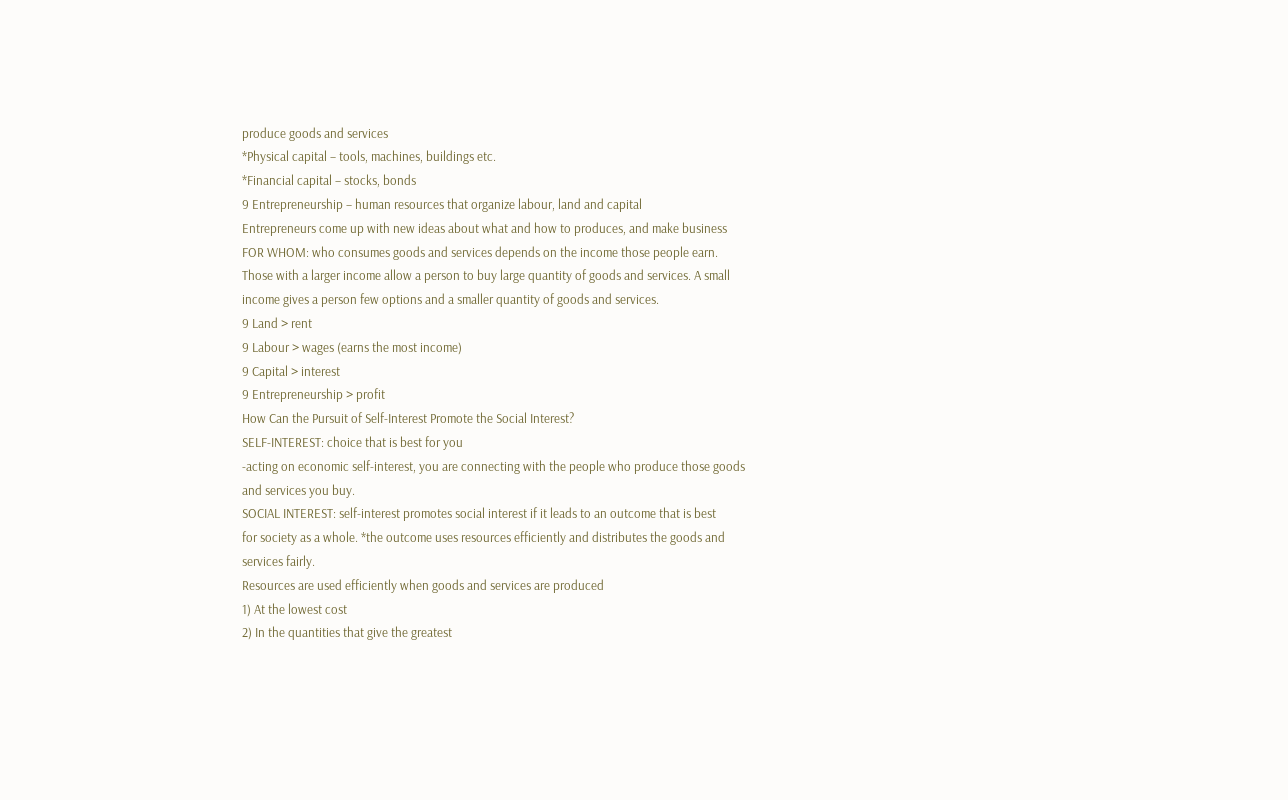produce goods and services
*Physical capital – tools, machines, buildings etc.
*Financial capital – stocks, bonds
9 Entrepreneurship – human resources that organize labour, land and capital
Entrepreneurs come up with new ideas about what and how to produces, and make business
FOR WHOM: who consumes goods and services depends on the income those people earn.
Those with a larger income allow a person to buy large quantity of goods and services. A small
income gives a person few options and a smaller quantity of goods and services.
9 Land > rent
9 Labour > wages (earns the most income)
9 Capital > interest
9 Entrepreneurship > profit
How Can the Pursuit of Self-Interest Promote the Social Interest?
SELF-INTEREST: choice that is best for you
-acting on economic self-interest, you are connecting with the people who produce those goods
and services you buy.
SOCIAL INTEREST: self-interest promotes social interest if it leads to an outcome that is best
for society as a whole. *the outcome uses resources efficiently and distributes the goods and
services fairly.
Resources are used efficiently when goods and services are produced
1) At the lowest cost
2) In the quantities that give the greatest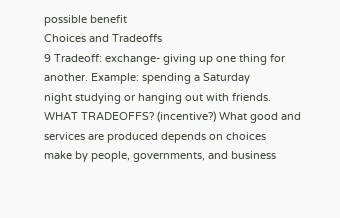possible benefit
Choices and Tradeoffs
9 Tradeoff: exchange- giving up one thing for another. Example: spending a Saturday
night studying or hanging out with friends.
WHAT TRADEOFFS? (incentive?) What good and services are produced depends on choices
make by people, governments, and business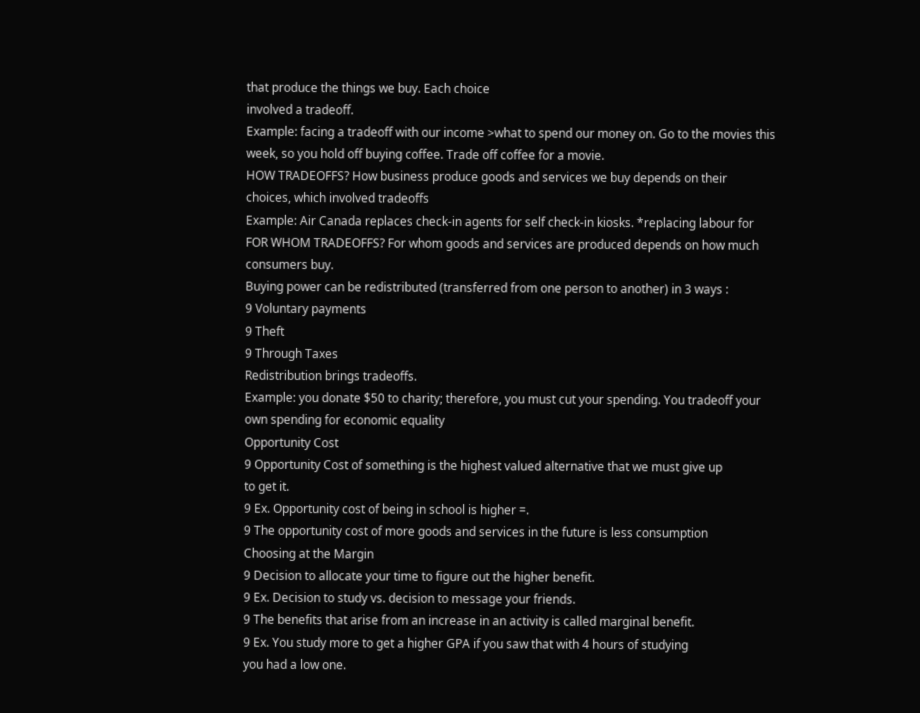that produce the things we buy. Each choice
involved a tradeoff.
Example: facing a tradeoff with our income >what to spend our money on. Go to the movies this
week, so you hold off buying coffee. Trade off coffee for a movie.
HOW TRADEOFFS? How business produce goods and services we buy depends on their
choices, which involved tradeoffs
Example: Air Canada replaces check-in agents for self check-in kiosks. *replacing labour for
FOR WHOM TRADEOFFS? For whom goods and services are produced depends on how much
consumers buy.
Buying power can be redistributed (transferred from one person to another) in 3 ways :
9 Voluntary payments
9 Theft
9 Through Taxes
Redistribution brings tradeoffs.
Example: you donate $50 to charity; therefore, you must cut your spending. You tradeoff your
own spending for economic equality
Opportunity Cost
9 Opportunity Cost of something is the highest valued alternative that we must give up
to get it.
9 Ex. Opportunity cost of being in school is higher =.
9 The opportunity cost of more goods and services in the future is less consumption
Choosing at the Margin
9 Decision to allocate your time to figure out the higher benefit.
9 Ex. Decision to study vs. decision to message your friends.
9 The benefits that arise from an increase in an activity is called marginal benefit.
9 Ex. You study more to get a higher GPA if you saw that with 4 hours of studying
you had a low one.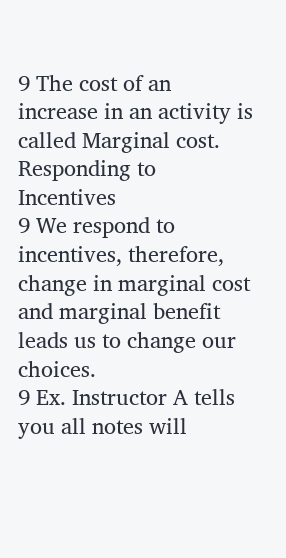9 The cost of an increase in an activity is called Marginal cost.
Responding to Incentives
9 We respond to incentives, therefore, change in marginal cost and marginal benefit
leads us to change our choices.
9 Ex. Instructor A tells you all notes will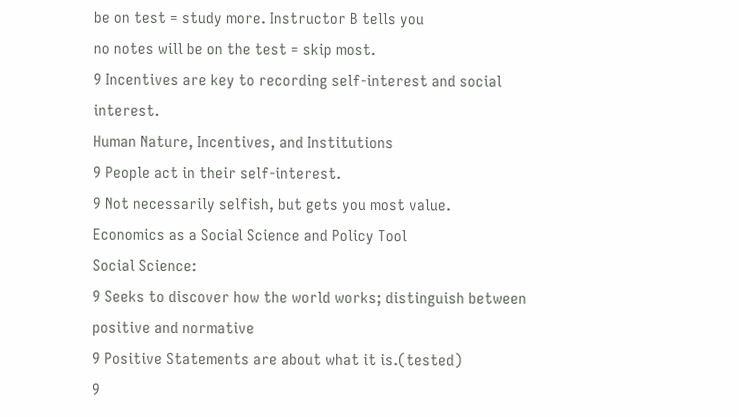be on test = study more. Instructor B tells you
no notes will be on the test = skip most.
9 Incentives are key to recording self-interest and social interest.
Human Nature, Incentives, and Institutions
9 People act in their self-interest.
9 Not necessarily selfish, but gets you most value.
Economics as a Social Science and Policy Tool
Social Science:
9 Seeks to discover how the world works; distinguish between positive and normative
9 Positive Statements are about what it is.(tested)
9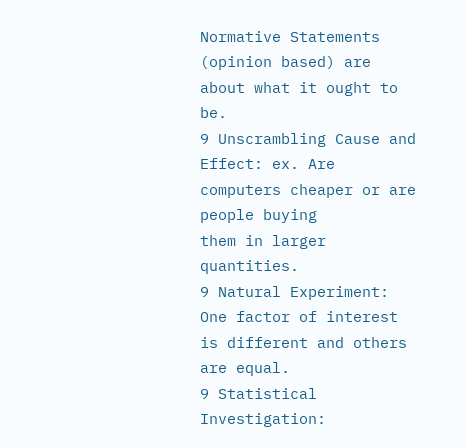Normative Statements (opinion based) are about what it ought to be.
9 Unscrambling Cause and Effect: ex. Are computers cheaper or are people buying
them in larger quantities.
9 Natural Experiment: One factor of interest is different and others are equal.
9 Statistical Investigation: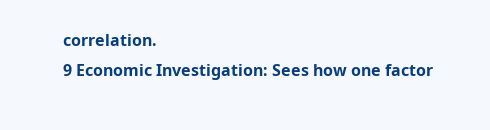correlation.
9 Economic Investigation: Sees how one factor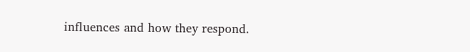influences and how they respond.